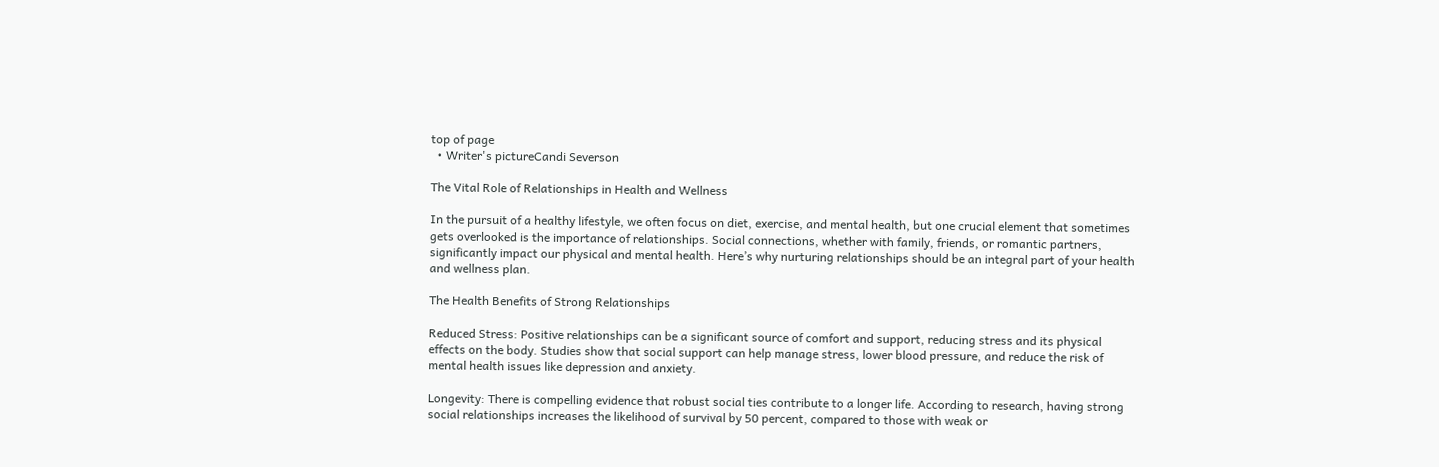top of page
  • Writer's pictureCandi Severson

The Vital Role of Relationships in Health and Wellness

In the pursuit of a healthy lifestyle, we often focus on diet, exercise, and mental health, but one crucial element that sometimes gets overlooked is the importance of relationships. Social connections, whether with family, friends, or romantic partners, significantly impact our physical and mental health. Here’s why nurturing relationships should be an integral part of your health and wellness plan.

The Health Benefits of Strong Relationships

Reduced Stress: Positive relationships can be a significant source of comfort and support, reducing stress and its physical effects on the body. Studies show that social support can help manage stress, lower blood pressure, and reduce the risk of mental health issues like depression and anxiety.

Longevity: There is compelling evidence that robust social ties contribute to a longer life. According to research, having strong social relationships increases the likelihood of survival by 50 percent, compared to those with weak or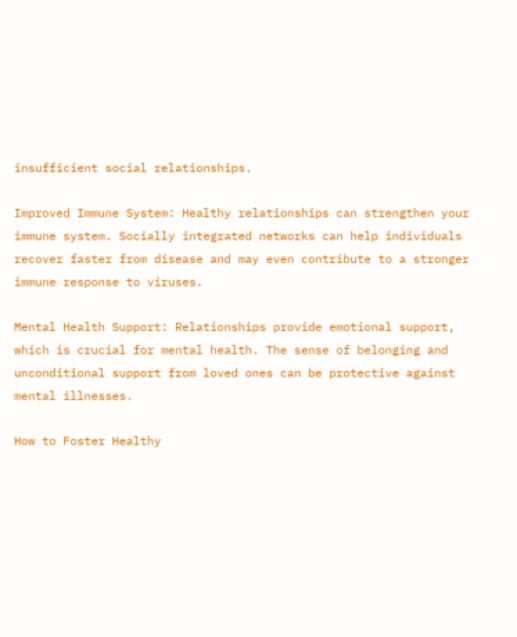insufficient social relationships.

Improved Immune System: Healthy relationships can strengthen your immune system. Socially integrated networks can help individuals recover faster from disease and may even contribute to a stronger immune response to viruses.

Mental Health Support: Relationships provide emotional support, which is crucial for mental health. The sense of belonging and unconditional support from loved ones can be protective against mental illnesses.

How to Foster Healthy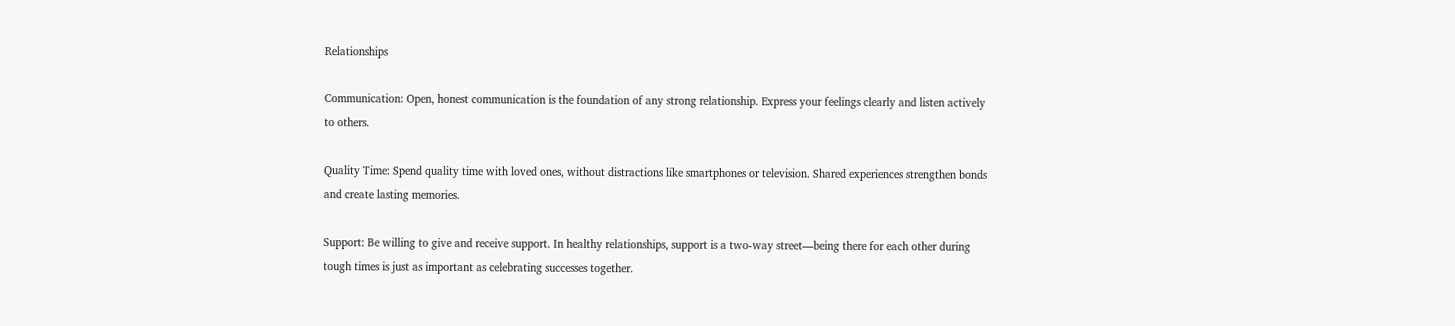Relationships

Communication: Open, honest communication is the foundation of any strong relationship. Express your feelings clearly and listen actively to others.

Quality Time: Spend quality time with loved ones, without distractions like smartphones or television. Shared experiences strengthen bonds and create lasting memories.

Support: Be willing to give and receive support. In healthy relationships, support is a two-way street—being there for each other during tough times is just as important as celebrating successes together.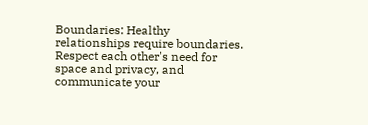Boundaries: Healthy relationships require boundaries. Respect each other's need for space and privacy, and communicate your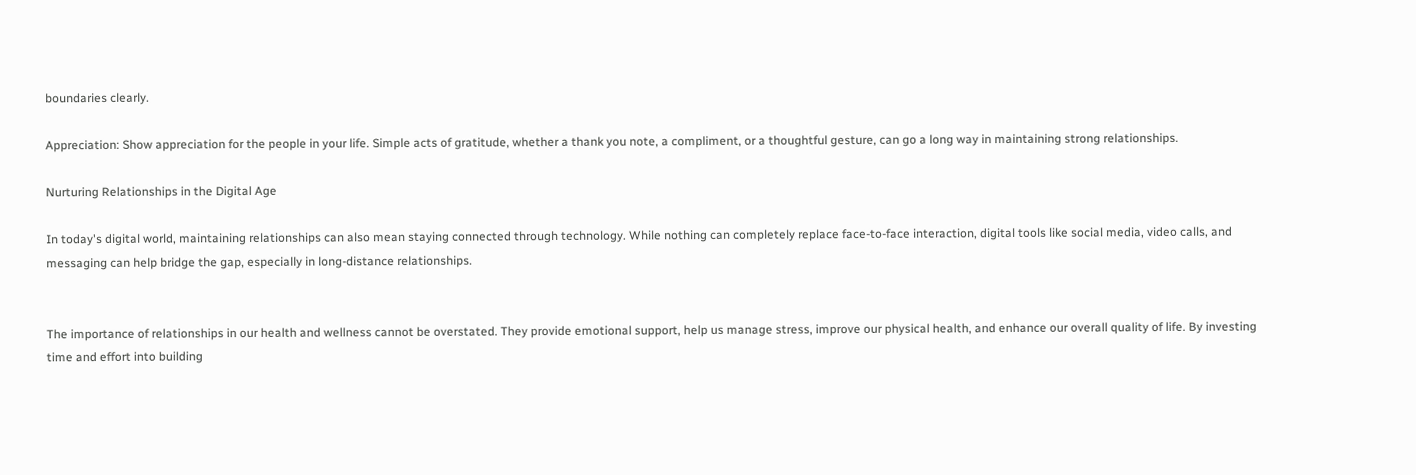boundaries clearly.

Appreciation: Show appreciation for the people in your life. Simple acts of gratitude, whether a thank you note, a compliment, or a thoughtful gesture, can go a long way in maintaining strong relationships.

Nurturing Relationships in the Digital Age

In today's digital world, maintaining relationships can also mean staying connected through technology. While nothing can completely replace face-to-face interaction, digital tools like social media, video calls, and messaging can help bridge the gap, especially in long-distance relationships.


The importance of relationships in our health and wellness cannot be overstated. They provide emotional support, help us manage stress, improve our physical health, and enhance our overall quality of life. By investing time and effort into building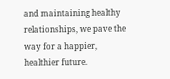and maintaining healthy relationships, we pave the way for a happier, healthier future.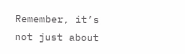Remember, it’s not just about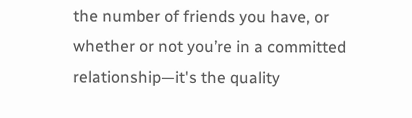the number of friends you have, or whether or not you’re in a committed relationship—it's the quality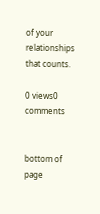of your relationships that counts.

0 views0 comments


bottom of page